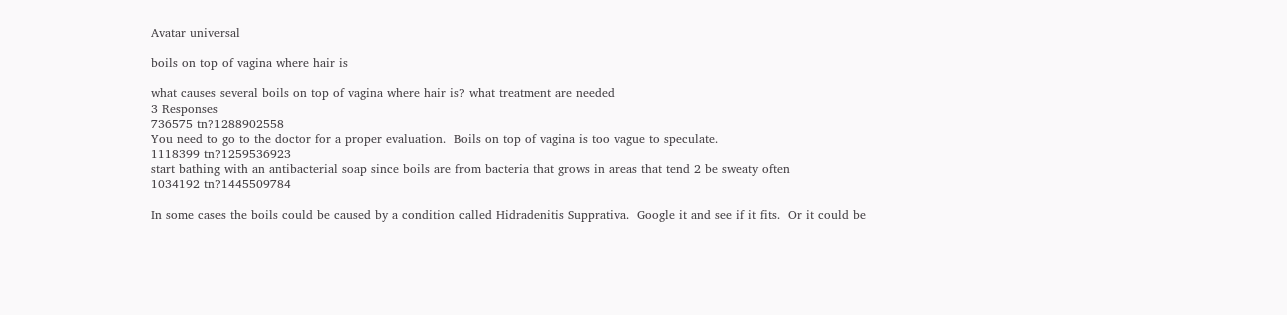Avatar universal

boils on top of vagina where hair is

what causes several boils on top of vagina where hair is? what treatment are needed
3 Responses
736575 tn?1288902558
You need to go to the doctor for a proper evaluation.  Boils on top of vagina is too vague to speculate.
1118399 tn?1259536923
start bathing with an antibacterial soap since boils are from bacteria that grows in areas that tend 2 be sweaty often
1034192 tn?1445509784

In some cases the boils could be caused by a condition called Hidradenitis Supprativa.  Google it and see if it fits.  Or it could be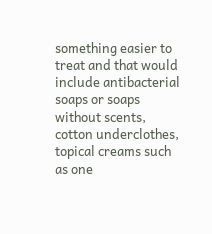something easier to treat and that would include antibacterial soaps or soaps without scents, cotton underclothes, topical creams such as one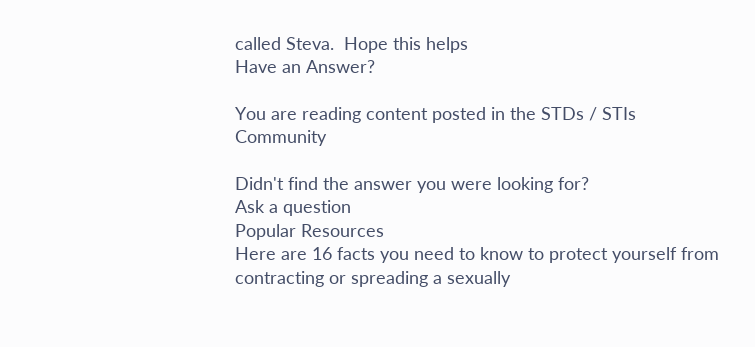called Steva.  Hope this helps
Have an Answer?

You are reading content posted in the STDs / STIs Community

Didn't find the answer you were looking for?
Ask a question
Popular Resources
Here are 16 facts you need to know to protect yourself from contracting or spreading a sexually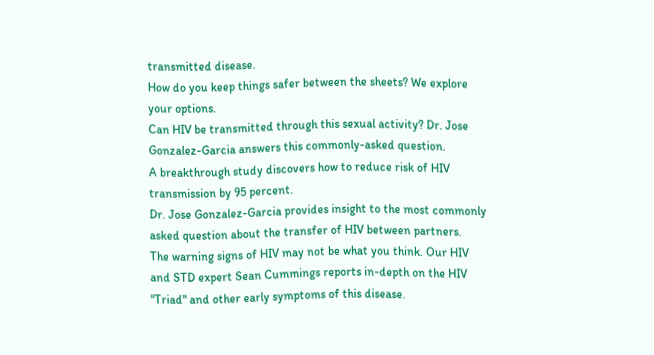transmitted disease.
How do you keep things safer between the sheets? We explore your options.
Can HIV be transmitted through this sexual activity? Dr. Jose Gonzalez-Garcia answers this commonly-asked question.
A breakthrough study discovers how to reduce risk of HIV transmission by 95 percent.
Dr. Jose Gonzalez-Garcia provides insight to the most commonly asked question about the transfer of HIV between partners.
The warning signs of HIV may not be what you think. Our HIV and STD expert Sean Cummings reports in-depth on the HIV "Triad" and other early symptoms of this disease.